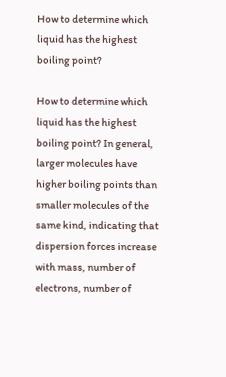How to determine which liquid has the highest boiling point?

How to determine which liquid has the highest boiling point? In general, larger molecules have higher boiling points than smaller molecules of the same kind, indicating that dispersion forces increase with mass, number of electrons, number of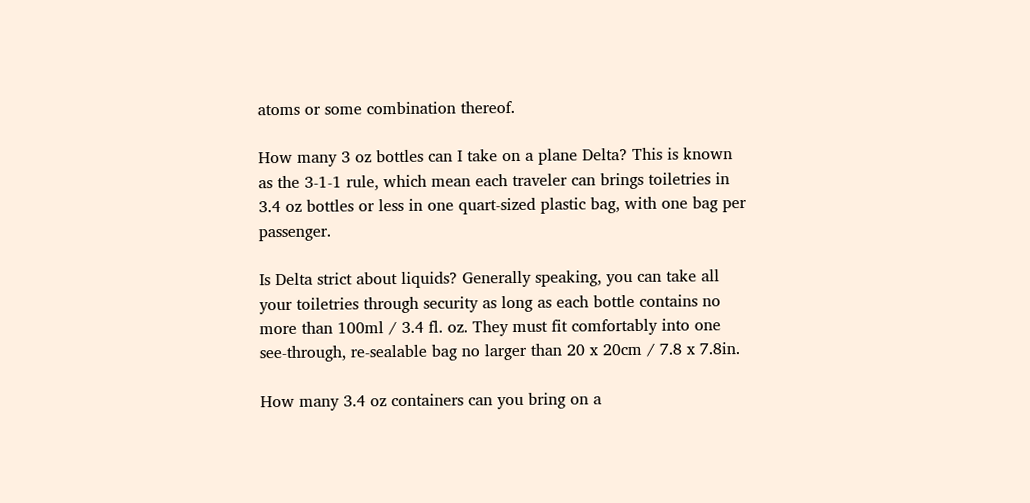atoms or some combination thereof.

How many 3 oz bottles can I take on a plane Delta? This is known as the 3-1-1 rule, which mean each traveler can brings toiletries in 3.4 oz bottles or less in one quart-sized plastic bag, with one bag per passenger.

Is Delta strict about liquids? Generally speaking, you can take all your toiletries through security as long as each bottle contains no more than 100ml / 3.4 fl. oz. They must fit comfortably into one see-through, re-sealable bag no larger than 20 x 20cm / 7.8 x 7.8in.

How many 3.4 oz containers can you bring on a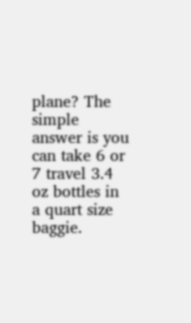plane? The simple answer is you can take 6 or 7 travel 3.4 oz bottles in a quart size baggie.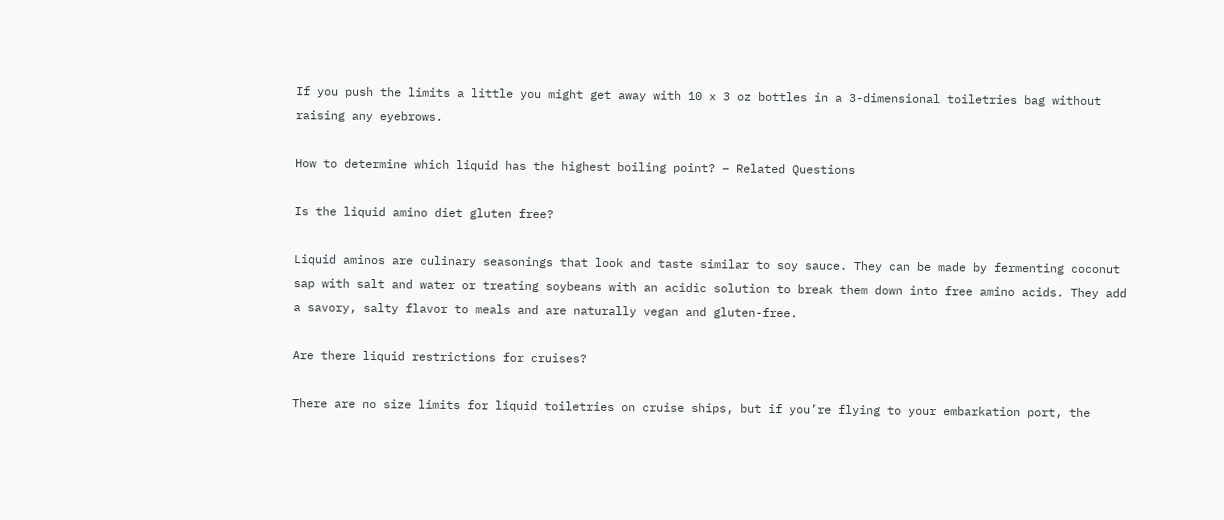If you push the limits a little you might get away with 10 x 3 oz bottles in a 3-dimensional toiletries bag without raising any eyebrows.

How to determine which liquid has the highest boiling point? – Related Questions

Is the liquid amino diet gluten free?

Liquid aminos are culinary seasonings that look and taste similar to soy sauce. They can be made by fermenting coconut sap with salt and water or treating soybeans with an acidic solution to break them down into free amino acids. They add a savory, salty flavor to meals and are naturally vegan and gluten-free.

Are there liquid restrictions for cruises?

There are no size limits for liquid toiletries on cruise ships, but if you’re flying to your embarkation port, the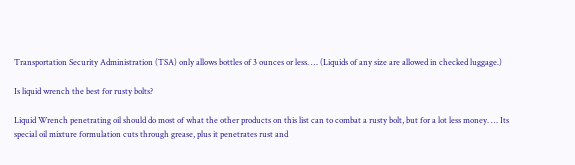Transportation Security Administration (TSA) only allows bottles of 3 ounces or less. … (Liquids of any size are allowed in checked luggage.)

Is liquid wrench the best for rusty bolts?

Liquid Wrench penetrating oil should do most of what the other products on this list can to combat a rusty bolt, but for a lot less money. … Its special oil mixture formulation cuts through grease, plus it penetrates rust and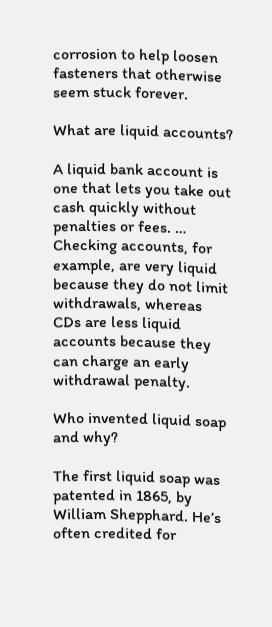corrosion to help loosen fasteners that otherwise seem stuck forever.

What are liquid accounts?

A liquid bank account is one that lets you take out cash quickly without penalties or fees. … Checking accounts, for example, are very liquid because they do not limit withdrawals, whereas CDs are less liquid accounts because they can charge an early withdrawal penalty.

Who invented liquid soap and why?

The first liquid soap was patented in 1865, by William Shepphard. He’s often credited for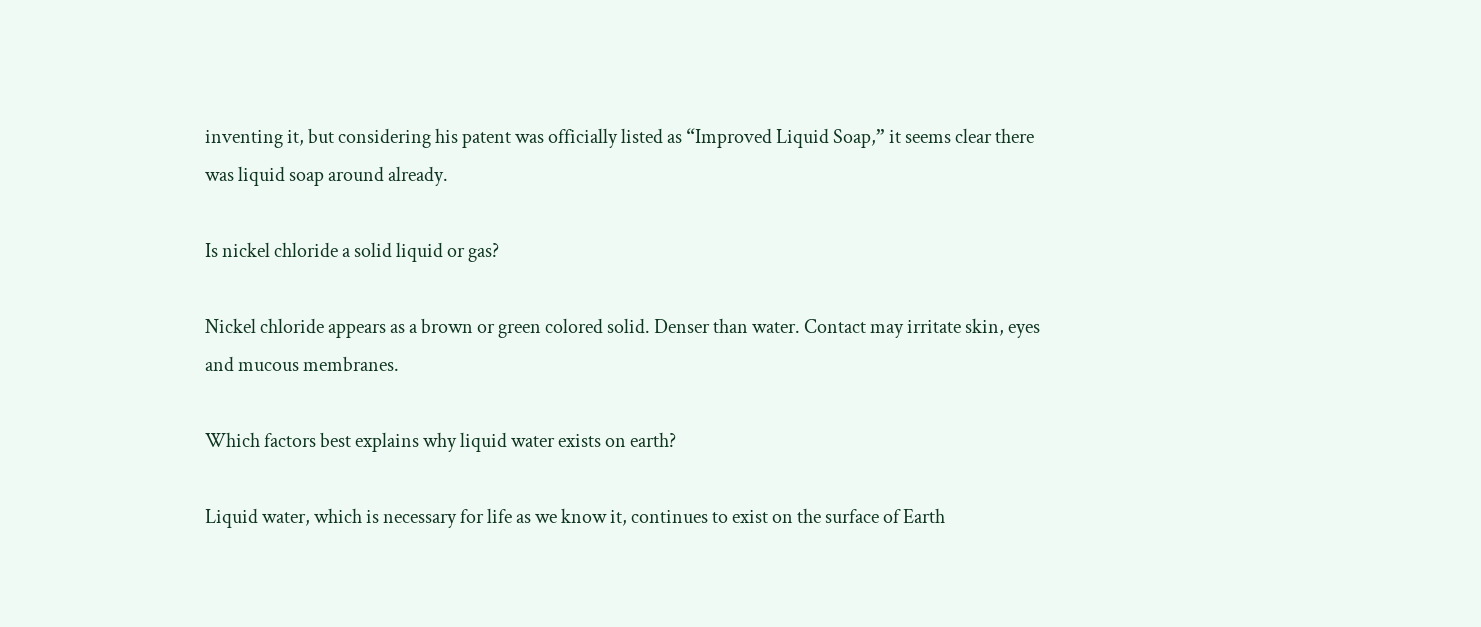inventing it, but considering his patent was officially listed as “Improved Liquid Soap,” it seems clear there was liquid soap around already.

Is nickel chloride a solid liquid or gas?

Nickel chloride appears as a brown or green colored solid. Denser than water. Contact may irritate skin, eyes and mucous membranes.

Which factors best explains why liquid water exists on earth?

Liquid water, which is necessary for life as we know it, continues to exist on the surface of Earth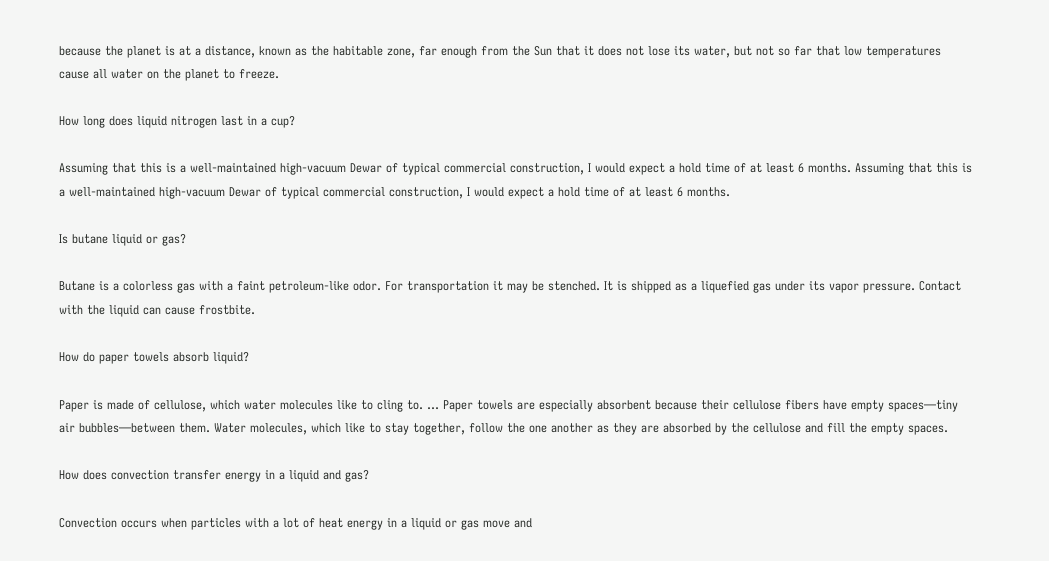because the planet is at a distance, known as the habitable zone, far enough from the Sun that it does not lose its water, but not so far that low temperatures cause all water on the planet to freeze.

How long does liquid nitrogen last in a cup?

Assuming that this is a well-maintained high-vacuum Dewar of typical commercial construction, I would expect a hold time of at least 6 months. Assuming that this is a well-maintained high-vacuum Dewar of typical commercial construction, I would expect a hold time of at least 6 months.

Is butane liquid or gas?

Butane is a colorless gas with a faint petroleum-like odor. For transportation it may be stenched. It is shipped as a liquefied gas under its vapor pressure. Contact with the liquid can cause frostbite.

How do paper towels absorb liquid?

Paper is made of cellulose, which water molecules like to cling to. … Paper towels are especially absorbent because their cellulose fibers have empty spaces—tiny air bubbles—between them. Water molecules, which like to stay together, follow the one another as they are absorbed by the cellulose and fill the empty spaces.

How does convection transfer energy in a liquid and gas?

Convection occurs when particles with a lot of heat energy in a liquid or gas move and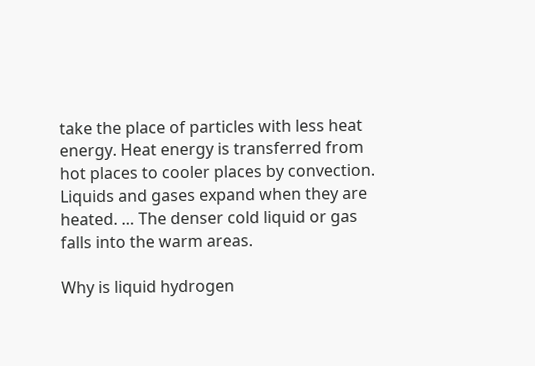take the place of particles with less heat energy. Heat energy is transferred from hot places to cooler places by convection. Liquids and gases expand when they are heated. … The denser cold liquid or gas falls into the warm areas.

Why is liquid hydrogen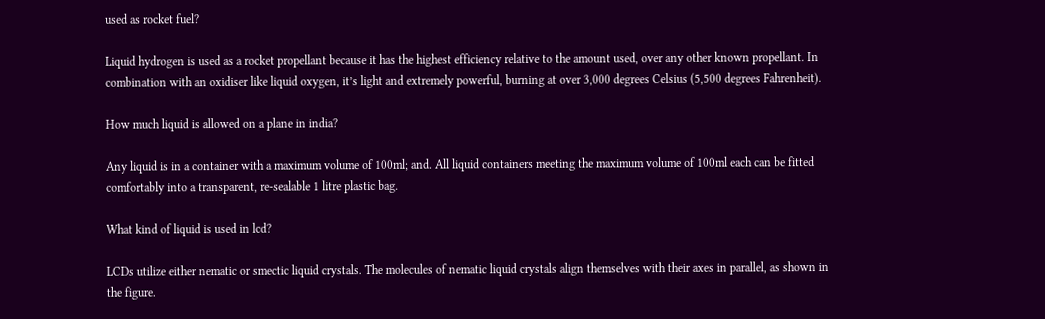used as rocket fuel?

Liquid hydrogen is used as a rocket propellant because it has the highest efficiency relative to the amount used, over any other known propellant. In combination with an oxidiser like liquid oxygen, it’s light and extremely powerful, burning at over 3,000 degrees Celsius (5,500 degrees Fahrenheit).

How much liquid is allowed on a plane in india?

Any liquid is in a container with a maximum volume of 100ml; and. All liquid containers meeting the maximum volume of 100ml each can be fitted comfortably into a transparent, re-sealable 1 litre plastic bag.

What kind of liquid is used in lcd?

LCDs utilize either nematic or smectic liquid crystals. The molecules of nematic liquid crystals align themselves with their axes in parallel, as shown in the figure.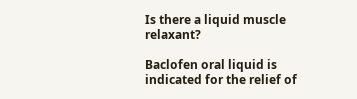Is there a liquid muscle relaxant?

Baclofen oral liquid is indicated for the relief of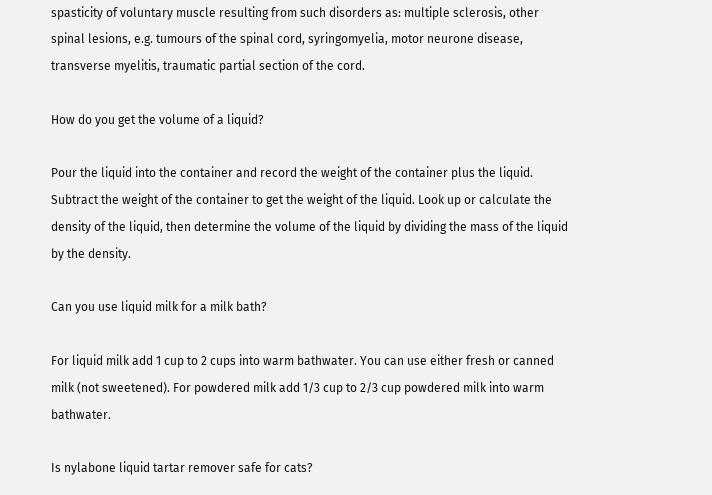spasticity of voluntary muscle resulting from such disorders as: multiple sclerosis, other spinal lesions, e.g. tumours of the spinal cord, syringomyelia, motor neurone disease, transverse myelitis, traumatic partial section of the cord.

How do you get the volume of a liquid?

Pour the liquid into the container and record the weight of the container plus the liquid. Subtract the weight of the container to get the weight of the liquid. Look up or calculate the density of the liquid, then determine the volume of the liquid by dividing the mass of the liquid by the density.

Can you use liquid milk for a milk bath?

For liquid milk add 1 cup to 2 cups into warm bathwater. You can use either fresh or canned milk (not sweetened). For powdered milk add 1/3 cup to 2/3 cup powdered milk into warm bathwater.

Is nylabone liquid tartar remover safe for cats?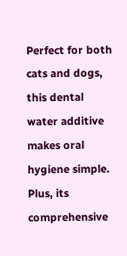Perfect for both cats and dogs, this dental water additive makes oral hygiene simple. Plus, its comprehensive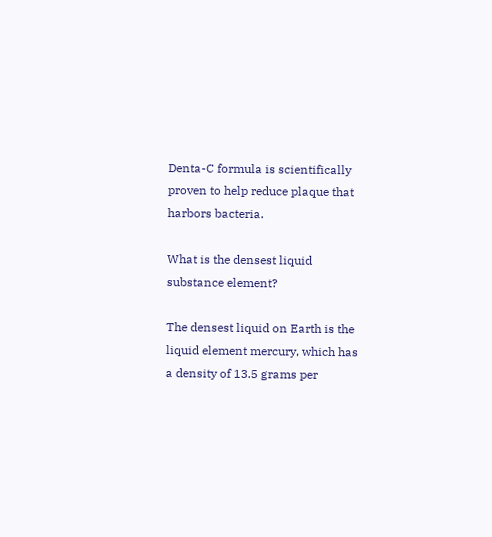Denta-C formula is scientifically proven to help reduce plaque that harbors bacteria.

What is the densest liquid substance element?

The densest liquid on Earth is the liquid element mercury, which has a density of 13.5 grams per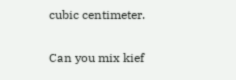cubic centimeter.

Can you mix kief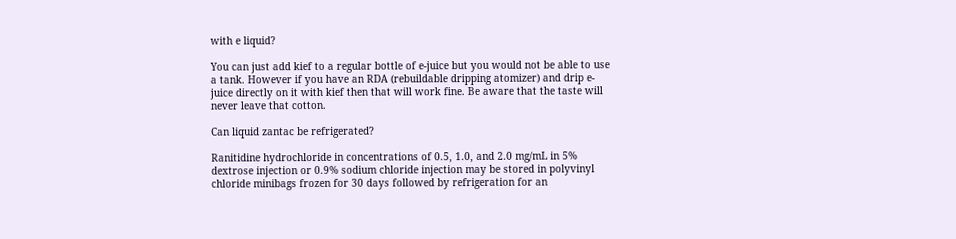with e liquid?

You can just add kief to a regular bottle of e-juice but you would not be able to use a tank. However if you have an RDA (rebuildable dripping atomizer) and drip e-juice directly on it with kief then that will work fine. Be aware that the taste will never leave that cotton.

Can liquid zantac be refrigerated?

Ranitidine hydrochloride in concentrations of 0.5, 1.0, and 2.0 mg/mL in 5% dextrose injection or 0.9% sodium chloride injection may be stored in polyvinyl chloride minibags frozen for 30 days followed by refrigeration for an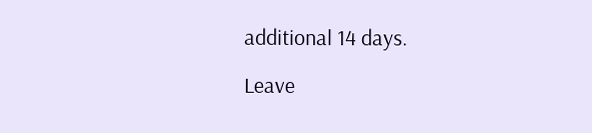additional 14 days.

Leave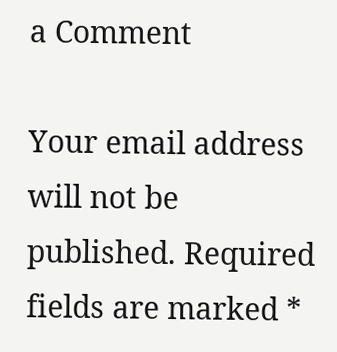a Comment

Your email address will not be published. Required fields are marked *